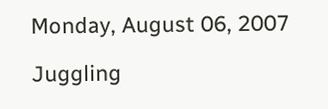Monday, August 06, 2007

Juggling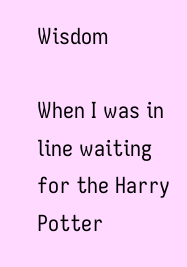Wisdom

When I was in line waiting for the Harry Potter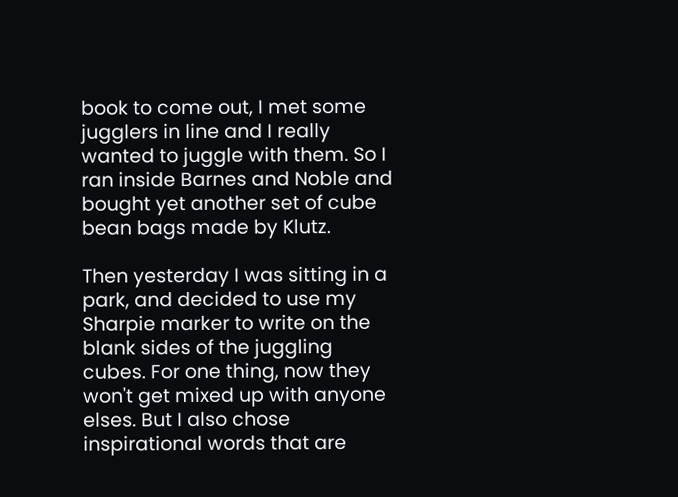book to come out, I met some jugglers in line and I really wanted to juggle with them. So I ran inside Barnes and Noble and bought yet another set of cube bean bags made by Klutz.

Then yesterday I was sitting in a park, and decided to use my Sharpie marker to write on the blank sides of the juggling cubes. For one thing, now they won't get mixed up with anyone elses. But I also chose inspirational words that are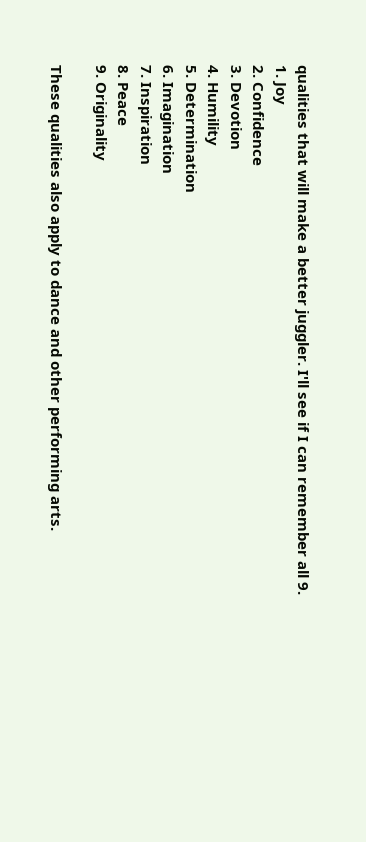qualities that will make a better juggler. I'll see if I can remember all 9.
1. Joy
2. Confidence
3. Devotion
4. Humility
5. Determination
6. Imagination
7. Inspiration
8. Peace
9. Originality

These qualities also apply to dance and other performing arts.